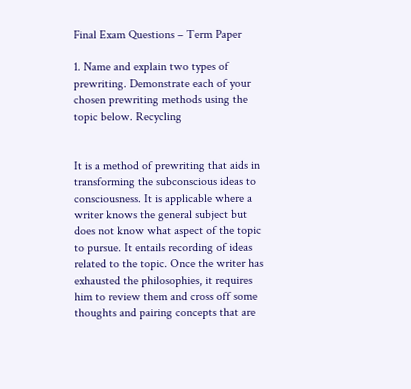Final Exam Questions – Term Paper

1. Name and explain two types of prewriting. Demonstrate each of your chosen prewriting methods using the topic below. Recycling


It is a method of prewriting that aids in transforming the subconscious ideas to consciousness. It is applicable where a writer knows the general subject but does not know what aspect of the topic to pursue. It entails recording of ideas related to the topic. Once the writer has exhausted the philosophies, it requires him to review them and cross off some thoughts and pairing concepts that are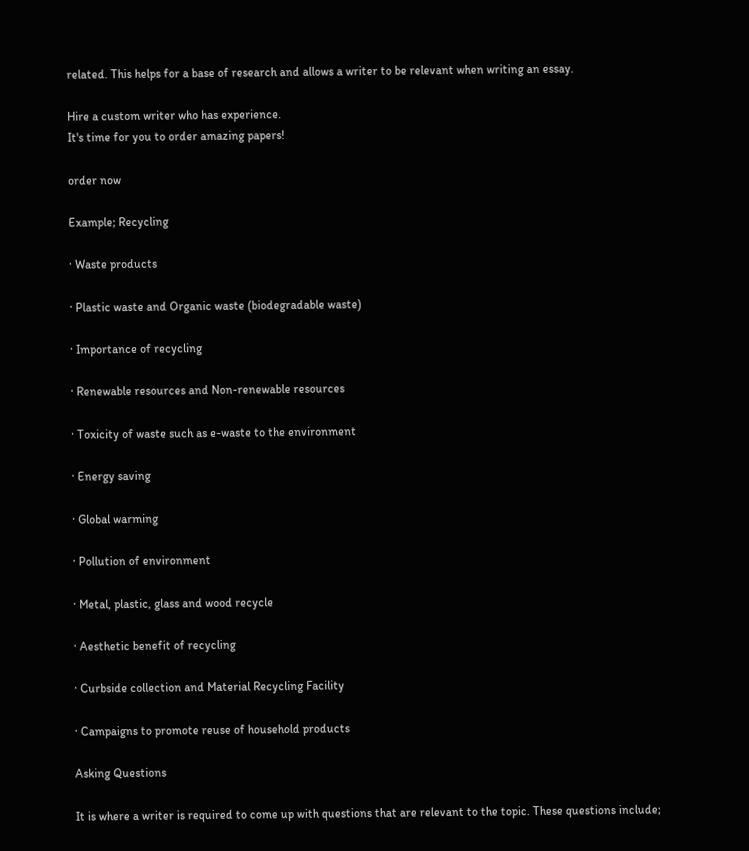related. This helps for a base of research and allows a writer to be relevant when writing an essay.

Hire a custom writer who has experience.
It's time for you to order amazing papers!

order now

Example; Recycling

· Waste products

· Plastic waste and Organic waste (biodegradable waste)

· Importance of recycling

· Renewable resources and Non-renewable resources

· Toxicity of waste such as e-waste to the environment

· Energy saving

· Global warming

· Pollution of environment

· Metal, plastic, glass and wood recycle

· Aesthetic benefit of recycling

· Curbside collection and Material Recycling Facility

· Campaigns to promote reuse of household products

Asking Questions

It is where a writer is required to come up with questions that are relevant to the topic. These questions include;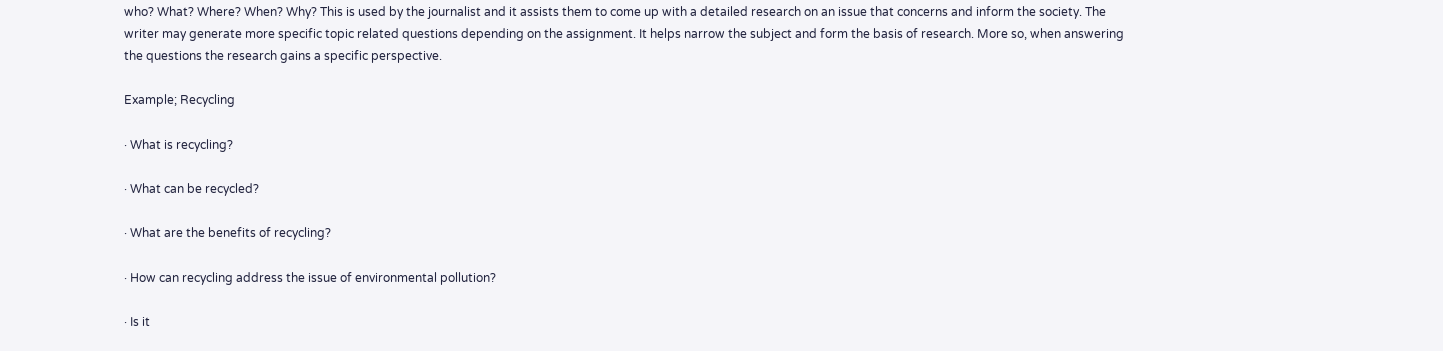who? What? Where? When? Why? This is used by the journalist and it assists them to come up with a detailed research on an issue that concerns and inform the society. The writer may generate more specific topic related questions depending on the assignment. It helps narrow the subject and form the basis of research. More so, when answering the questions the research gains a specific perspective.

Example; Recycling

· What is recycling?

· What can be recycled?

· What are the benefits of recycling?

· How can recycling address the issue of environmental pollution?

· Is it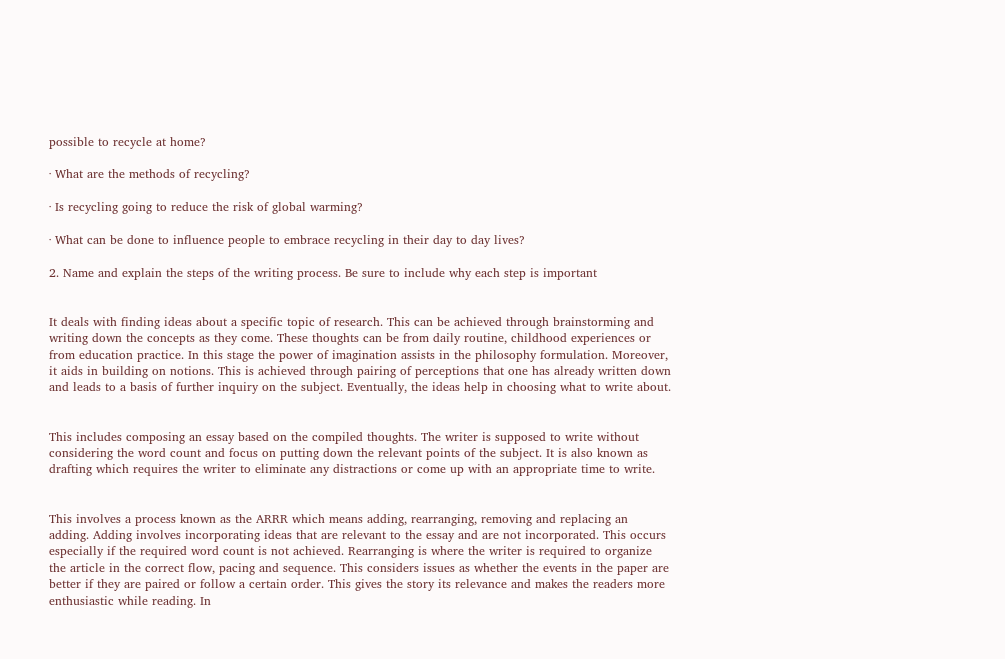possible to recycle at home?

· What are the methods of recycling?

· Is recycling going to reduce the risk of global warming?

· What can be done to influence people to embrace recycling in their day to day lives?

2. Name and explain the steps of the writing process. Be sure to include why each step is important


It deals with finding ideas about a specific topic of research. This can be achieved through brainstorming and writing down the concepts as they come. These thoughts can be from daily routine, childhood experiences or from education practice. In this stage the power of imagination assists in the philosophy formulation. Moreover, it aids in building on notions. This is achieved through pairing of perceptions that one has already written down and leads to a basis of further inquiry on the subject. Eventually, the ideas help in choosing what to write about.


This includes composing an essay based on the compiled thoughts. The writer is supposed to write without considering the word count and focus on putting down the relevant points of the subject. It is also known as drafting which requires the writer to eliminate any distractions or come up with an appropriate time to write.


This involves a process known as the ARRR which means adding, rearranging, removing and replacing an adding. Adding involves incorporating ideas that are relevant to the essay and are not incorporated. This occurs especially if the required word count is not achieved. Rearranging is where the writer is required to organize the article in the correct flow, pacing and sequence. This considers issues as whether the events in the paper are better if they are paired or follow a certain order. This gives the story its relevance and makes the readers more enthusiastic while reading. In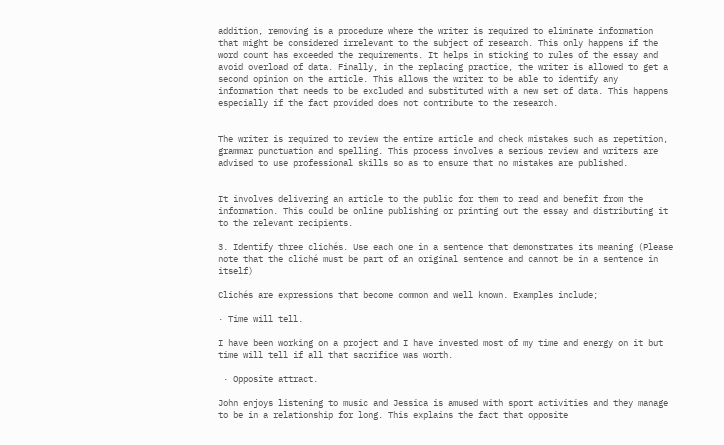addition, removing is a procedure where the writer is required to eliminate information that might be considered irrelevant to the subject of research. This only happens if the word count has exceeded the requirements. It helps in sticking to rules of the essay and avoid overload of data. Finally, in the replacing practice, the writer is allowed to get a second opinion on the article. This allows the writer to be able to identify any information that needs to be excluded and substituted with a new set of data. This happens especially if the fact provided does not contribute to the research.


The writer is required to review the entire article and check mistakes such as repetition, grammar punctuation and spelling. This process involves a serious review and writers are advised to use professional skills so as to ensure that no mistakes are published.


It involves delivering an article to the public for them to read and benefit from the information. This could be online publishing or printing out the essay and distributing it to the relevant recipients.

3. Identify three clichés. Use each one in a sentence that demonstrates its meaning (Please note that the cliché must be part of an original sentence and cannot be in a sentence in itself)

Clichés are expressions that become common and well known. Examples include;

· Time will tell.

I have been working on a project and I have invested most of my time and energy on it but time will tell if all that sacrifice was worth.

 · Opposite attract.

John enjoys listening to music and Jessica is amused with sport activities and they manage to be in a relationship for long. This explains the fact that opposite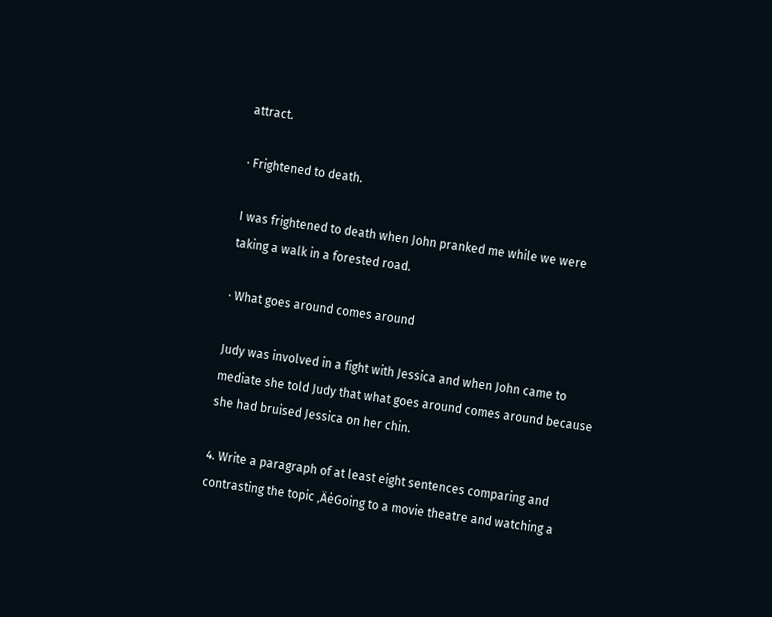attract.

· Frightened to death.

I was frightened to death when John pranked me while we were taking a walk in a forested road.

· What goes around comes around

Judy was involved in a fight with Jessica and when John came to mediate she told Judy that what goes around comes around because she had bruised Jessica on her chin.

4. Write a paragraph of at least eight sentences comparing and contrasting the topic ‚ÄėGoing to a movie theatre and watching a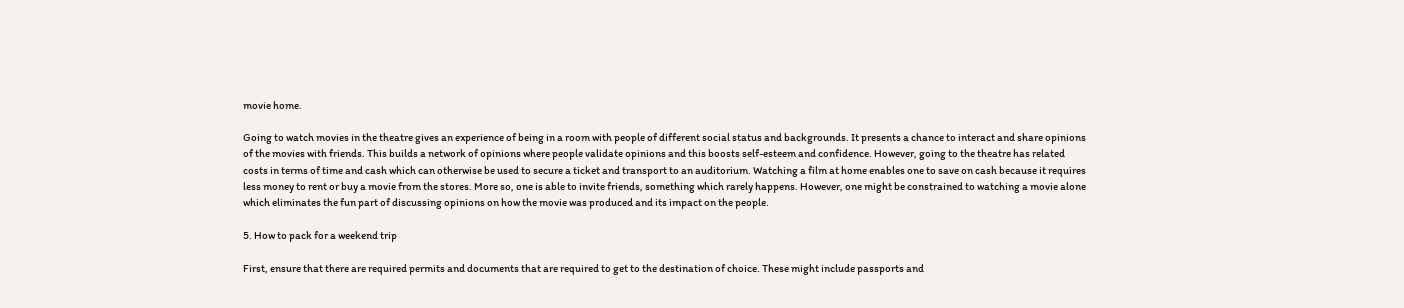movie home.

Going to watch movies in the theatre gives an experience of being in a room with people of different social status and backgrounds. It presents a chance to interact and share opinions of the movies with friends. This builds a network of opinions where people validate opinions and this boosts self-esteem and confidence. However, going to the theatre has related costs in terms of time and cash which can otherwise be used to secure a ticket and transport to an auditorium. Watching a film at home enables one to save on cash because it requires less money to rent or buy a movie from the stores. More so, one is able to invite friends, something which rarely happens. However, one might be constrained to watching a movie alone which eliminates the fun part of discussing opinions on how the movie was produced and its impact on the people.

5. How to pack for a weekend trip

First, ensure that there are required permits and documents that are required to get to the destination of choice. These might include passports and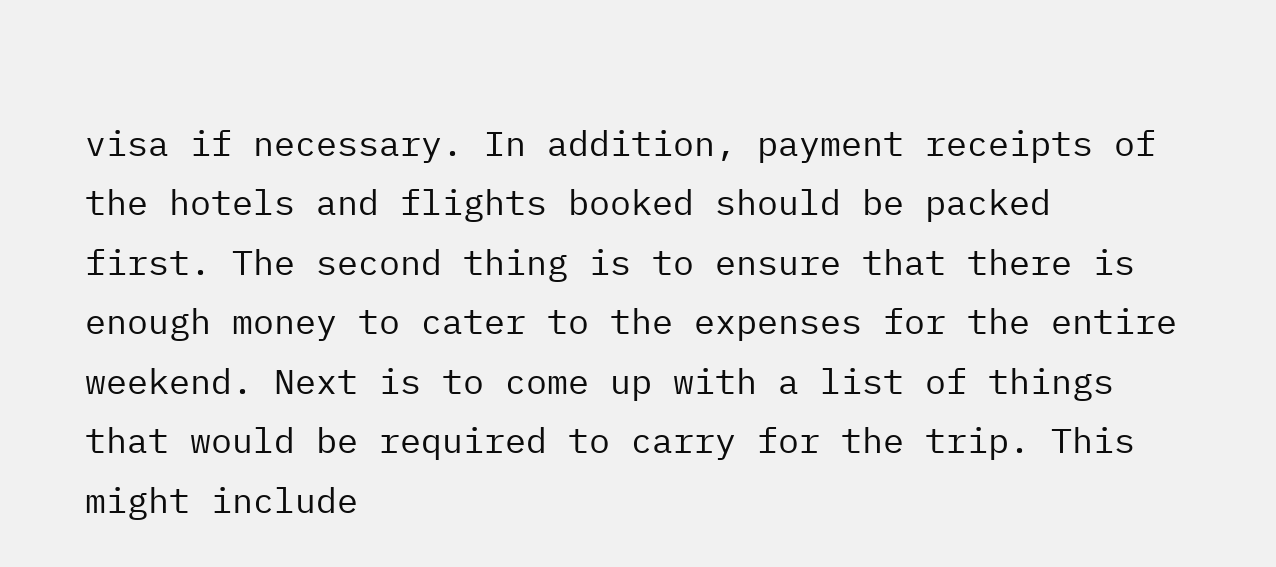visa if necessary. In addition, payment receipts of the hotels and flights booked should be packed first. The second thing is to ensure that there is enough money to cater to the expenses for the entire weekend. Next is to come up with a list of things that would be required to carry for the trip. This might include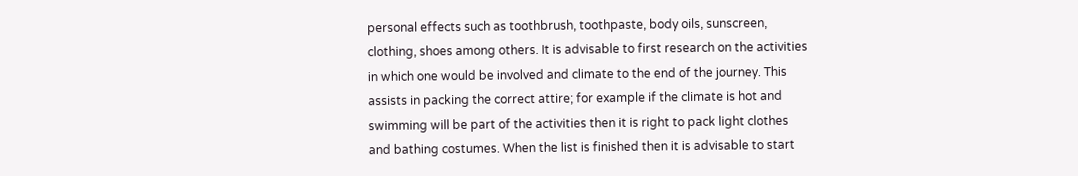personal effects such as toothbrush, toothpaste, body oils, sunscreen, clothing, shoes among others. It is advisable to first research on the activities in which one would be involved and climate to the end of the journey. This assists in packing the correct attire; for example if the climate is hot and swimming will be part of the activities then it is right to pack light clothes and bathing costumes. When the list is finished then it is advisable to start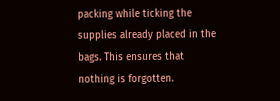packing while ticking the supplies already placed in the bags. This ensures that nothing is forgotten.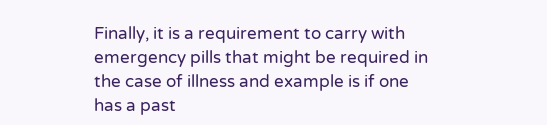Finally, it is a requirement to carry with emergency pills that might be required in the case of illness and example is if one has a past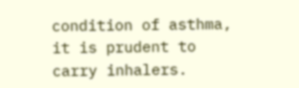condition of asthma, it is prudent to carry inhalers.